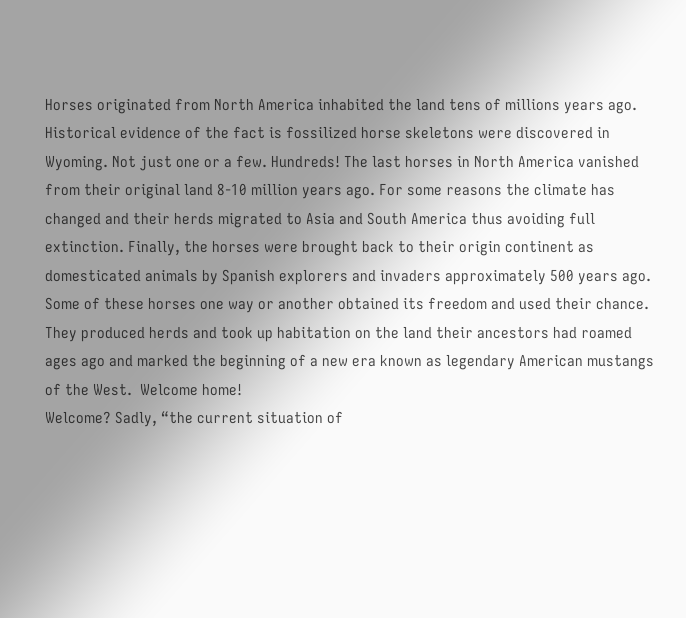Horses originated from North America inhabited the land tens of millions years ago. Historical evidence of the fact is fossilized horse skeletons were discovered in Wyoming. Not just one or a few. Hundreds! The last horses in North America vanished from their original land 8-10 million years ago. For some reasons the climate has changed and their herds migrated to Asia and South America thus avoiding full extinction. Finally, the horses were brought back to their origin continent as domesticated animals by Spanish explorers and invaders approximately 500 years ago. Some of these horses one way or another obtained its freedom and used their chance. They produced herds and took up habitation on the land their ancestors had roamed ages ago and marked the beginning of a new era known as legendary American mustangs of the West.  Welcome home!
Welcome? Sadly, “the current situation of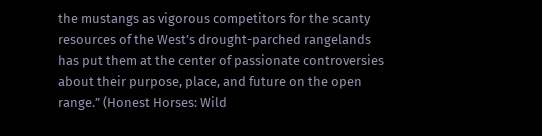the mustangs as vigorous competitors for the scanty resources of the West’s drought-parched rangelands has put them at the center of passionate controversies about their purpose, place, and future on the open range.” (Honest Horses: Wild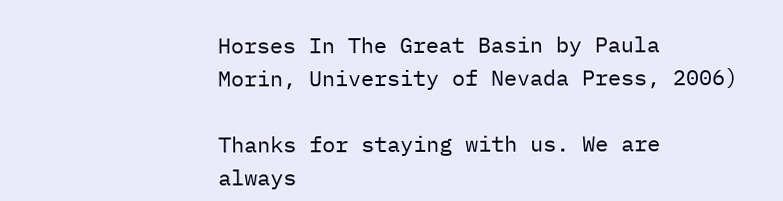Horses In The Great Basin by Paula Morin, University of Nevada Press, 2006)

Thanks for staying with us. We are always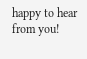happy to hear from you!